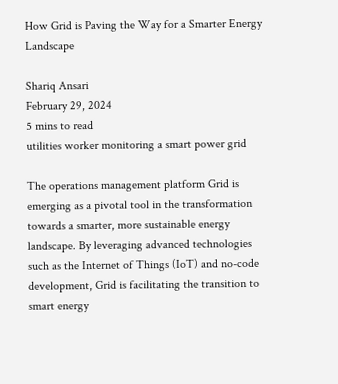How Grid is Paving the Way for a Smarter Energy Landscape

Shariq Ansari
February 29, 2024
5 mins to read
utilities worker monitoring a smart power grid

The operations management platform Grid is emerging as a pivotal tool in the transformation towards a smarter, more sustainable energy landscape. By leveraging advanced technologies such as the Internet of Things (IoT) and no-code development, Grid is facilitating the transition to smart energy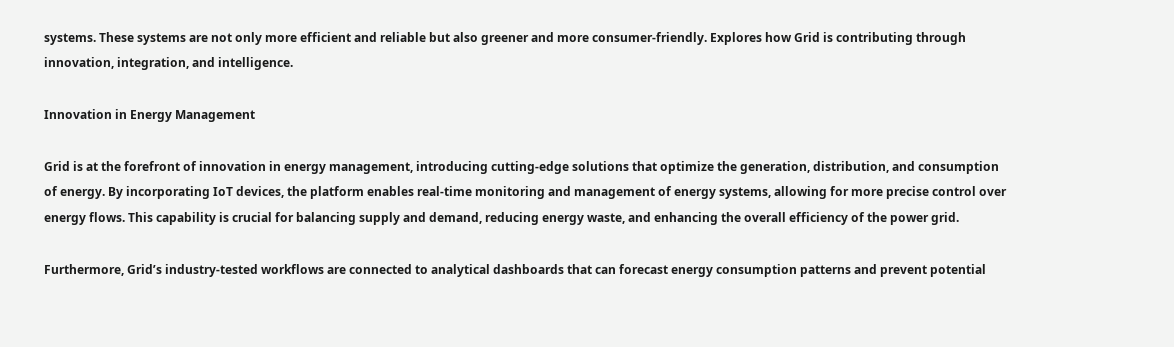systems. These systems are not only more efficient and reliable but also greener and more consumer-friendly. Explores how Grid is contributing through innovation, integration, and intelligence.

Innovation in Energy Management

Grid is at the forefront of innovation in energy management, introducing cutting-edge solutions that optimize the generation, distribution, and consumption of energy. By incorporating IoT devices, the platform enables real-time monitoring and management of energy systems, allowing for more precise control over energy flows. This capability is crucial for balancing supply and demand, reducing energy waste, and enhancing the overall efficiency of the power grid.

Furthermore, Grid’s industry-tested workflows are connected to analytical dashboards that can forecast energy consumption patterns and prevent potential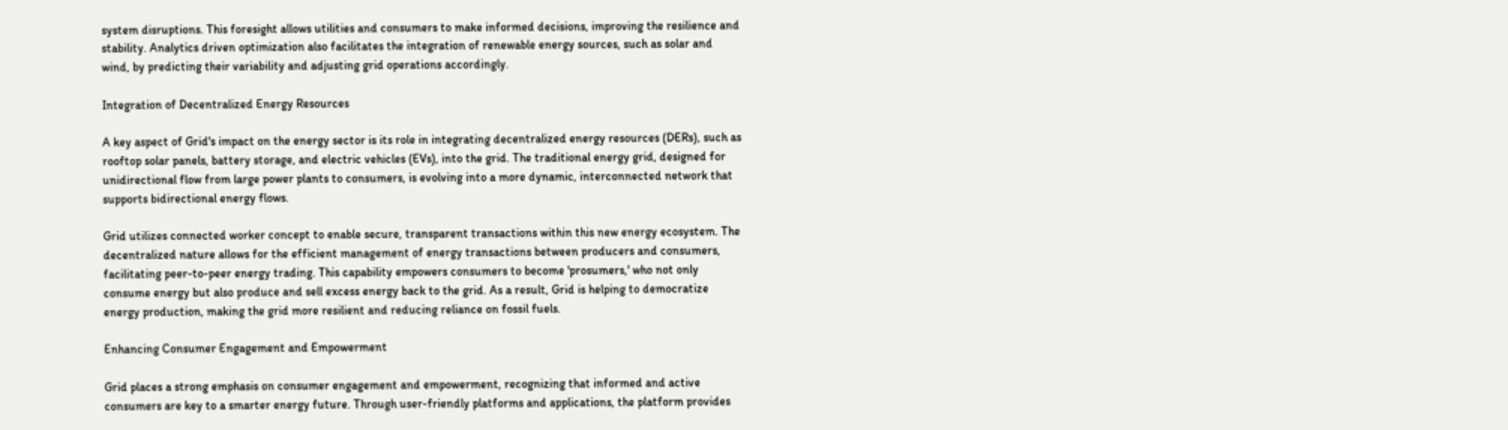system disruptions. This foresight allows utilities and consumers to make informed decisions, improving the resilience and stability. Analytics driven optimization also facilitates the integration of renewable energy sources, such as solar and wind, by predicting their variability and adjusting grid operations accordingly.

Integration of Decentralized Energy Resources

A key aspect of Grid's impact on the energy sector is its role in integrating decentralized energy resources (DERs), such as rooftop solar panels, battery storage, and electric vehicles (EVs), into the grid. The traditional energy grid, designed for unidirectional flow from large power plants to consumers, is evolving into a more dynamic, interconnected network that supports bidirectional energy flows.

Grid utilizes connected worker concept to enable secure, transparent transactions within this new energy ecosystem. The decentralized nature allows for the efficient management of energy transactions between producers and consumers, facilitating peer-to-peer energy trading. This capability empowers consumers to become 'prosumers,' who not only consume energy but also produce and sell excess energy back to the grid. As a result, Grid is helping to democratize energy production, making the grid more resilient and reducing reliance on fossil fuels.

Enhancing Consumer Engagement and Empowerment

Grid places a strong emphasis on consumer engagement and empowerment, recognizing that informed and active consumers are key to a smarter energy future. Through user-friendly platforms and applications, the platform provides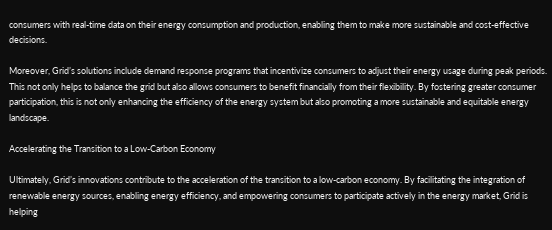consumers with real-time data on their energy consumption and production, enabling them to make more sustainable and cost-effective decisions.

Moreover, Grid’s solutions include demand response programs that incentivize consumers to adjust their energy usage during peak periods. This not only helps to balance the grid but also allows consumers to benefit financially from their flexibility. By fostering greater consumer participation, this is not only enhancing the efficiency of the energy system but also promoting a more sustainable and equitable energy landscape.

Accelerating the Transition to a Low-Carbon Economy

Ultimately, Grid’s innovations contribute to the acceleration of the transition to a low-carbon economy. By facilitating the integration of renewable energy sources, enabling energy efficiency, and empowering consumers to participate actively in the energy market, Grid is helping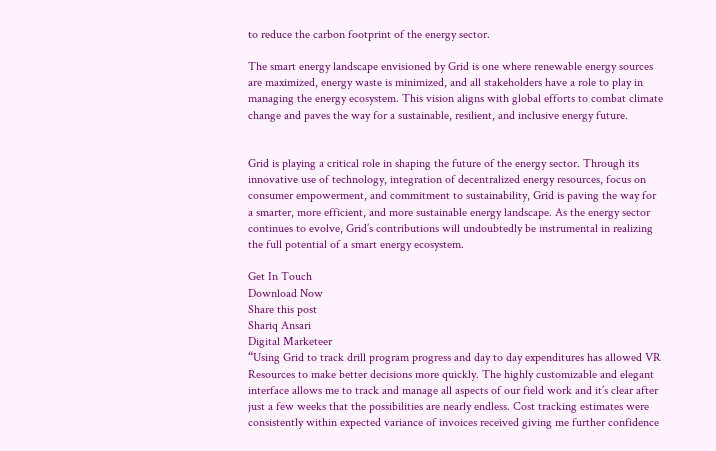to reduce the carbon footprint of the energy sector.

The smart energy landscape envisioned by Grid is one where renewable energy sources are maximized, energy waste is minimized, and all stakeholders have a role to play in managing the energy ecosystem. This vision aligns with global efforts to combat climate change and paves the way for a sustainable, resilient, and inclusive energy future.


Grid is playing a critical role in shaping the future of the energy sector. Through its innovative use of technology, integration of decentralized energy resources, focus on consumer empowerment, and commitment to sustainability, Grid is paving the way for a smarter, more efficient, and more sustainable energy landscape. As the energy sector continues to evolve, Grid’s contributions will undoubtedly be instrumental in realizing the full potential of a smart energy ecosystem.

Get In Touch
Download Now
Share this post
Shariq Ansari
Digital Marketeer
“Using Grid to track drill program progress and day to day expenditures has allowed VR Resources to make better decisions more quickly. The highly customizable and elegant interface allows me to track and manage all aspects of our field work and it’s clear after just a few weeks that the possibilities are nearly endless. Cost tracking estimates were consistently within expected variance of invoices received giving me further confidence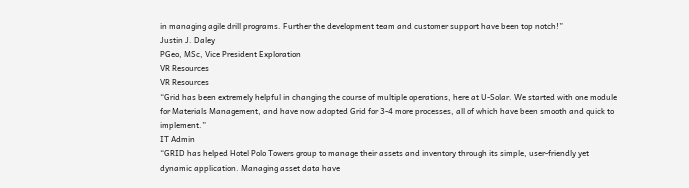in managing agile drill programs. Further the development team and customer support have been top notch!”
Justin J. Daley
PGeo, MSc, Vice President Exploration
VR Resources
VR Resources
“Grid has been extremely helpful in changing the course of multiple operations, here at U-Solar. We started with one module for Materials Management, and have now adopted Grid for 3-4 more processes, all of which have been smooth and quick to implement.”
IT Admin
“GRID has helped Hotel Polo Towers group to manage their assets and inventory through its simple, user-friendly yet dynamic application. Managing asset data have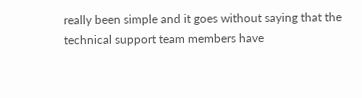really been simple and it goes without saying that the technical support team members have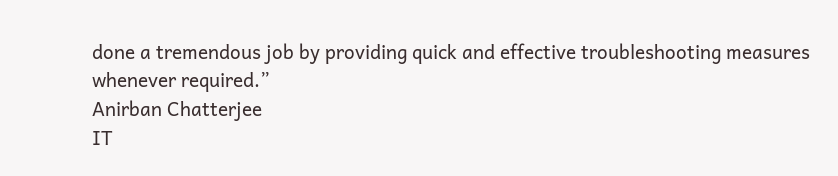done a tremendous job by providing quick and effective troubleshooting measures whenever required.”
Anirban Chatterjee
IT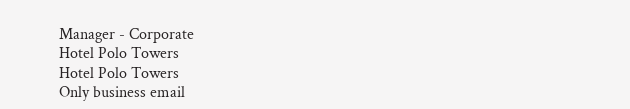Manager - Corporate
Hotel Polo Towers
Hotel Polo Towers
Only business email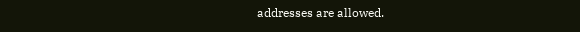addresses are allowed.